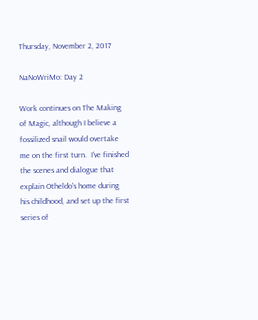Thursday, November 2, 2017

NaNoWriMo: Day 2

Work continues on The Making of Magic, although I believe a fossilized snail would overtake me on the first turn.  I've finished the scenes and dialogue that explain Otheldo's home during his childhood, and set up the first series of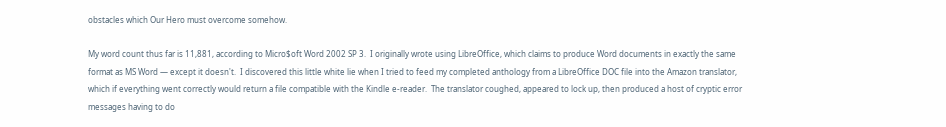obstacles which Our Hero must overcome somehow.

My word count thus far is 11,881, according to Micro$oft Word 2002 SP 3.  I originally wrote using LibreOffice, which claims to produce Word documents in exactly the same format as MS Word — except it doesn't.  I discovered this little white lie when I tried to feed my completed anthology from a LibreOffice DOC file into the Amazon translator, which if everything went correctly would return a file compatible with the Kindle e-reader.  The translator coughed, appeared to lock up, then produced a host of cryptic error messages having to do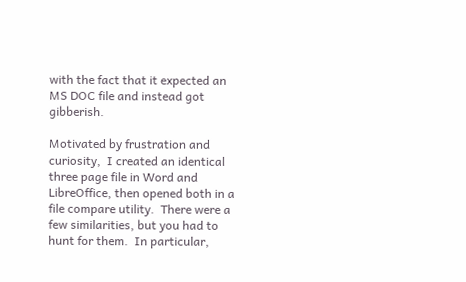with the fact that it expected an MS DOC file and instead got gibberish.

Motivated by frustration and curiosity,  I created an identical three page file in Word and LibreOffice, then opened both in a file compare utility.  There were a few similarities, but you had to hunt for them.  In particular,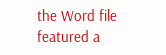the Word file featured a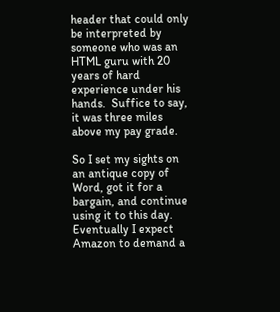header that could only be interpreted by someone who was an HTML guru with 20 years of hard experience under his hands.  Suffice to say, it was three miles above my pay grade.

So I set my sights on an antique copy of Word, got it for a bargain, and continue using it to this day.  Eventually I expect Amazon to demand a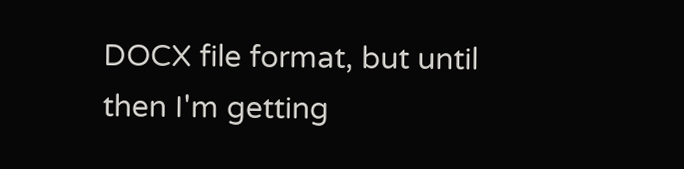DOCX file format, but until then I'm getting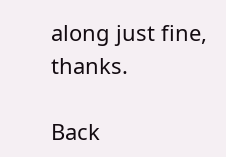along just fine, thanks.

Back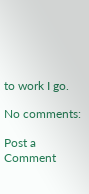to work I go.

No comments:

Post a Comment